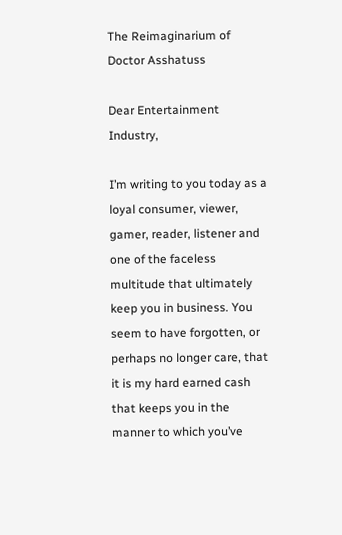The Reimaginarium of Doctor Asshatuss

Dear Entertainment Industry,

I’m writing to you today as a loyal consumer, viewer, gamer, reader, listener and one of the faceless multitude that ultimately keep you in business. You seem to have forgotten, or perhaps no longer care, that it is my hard earned cash that keeps you in the manner to which you’ve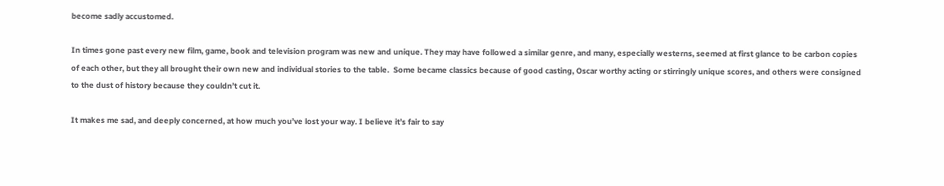become sadly accustomed.

In times gone past every new film, game, book and television program was new and unique. They may have followed a similar genre, and many, especially westerns, seemed at first glance to be carbon copies of each other, but they all brought their own new and individual stories to the table.  Some became classics because of good casting, Oscar worthy acting or stirringly unique scores, and others were consigned to the dust of history because they couldn’t cut it.

It makes me sad, and deeply concerned, at how much you’ve lost your way. I believe it’s fair to say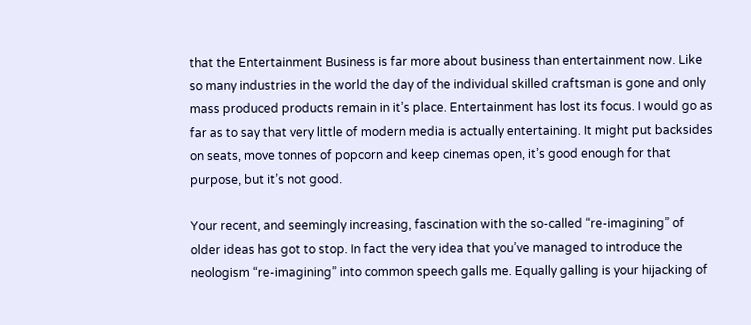that the Entertainment Business is far more about business than entertainment now. Like so many industries in the world the day of the individual skilled craftsman is gone and only mass produced products remain in it’s place. Entertainment has lost its focus. I would go as far as to say that very little of modern media is actually entertaining. It might put backsides on seats, move tonnes of popcorn and keep cinemas open, it’s good enough for that purpose, but it’s not good.

Your recent, and seemingly increasing, fascination with the so-called “re-imagining” of older ideas has got to stop. In fact the very idea that you’ve managed to introduce the neologism “re-imagining” into common speech galls me. Equally galling is your hijacking of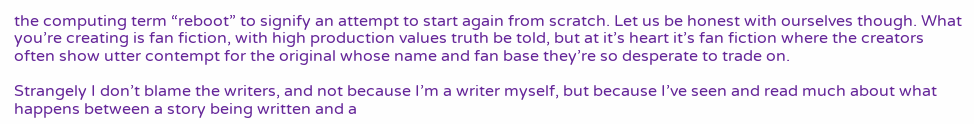the computing term “reboot” to signify an attempt to start again from scratch. Let us be honest with ourselves though. What you’re creating is fan fiction, with high production values truth be told, but at it’s heart it’s fan fiction where the creators often show utter contempt for the original whose name and fan base they’re so desperate to trade on.

Strangely I don’t blame the writers, and not because I’m a writer myself, but because I’ve seen and read much about what happens between a story being written and a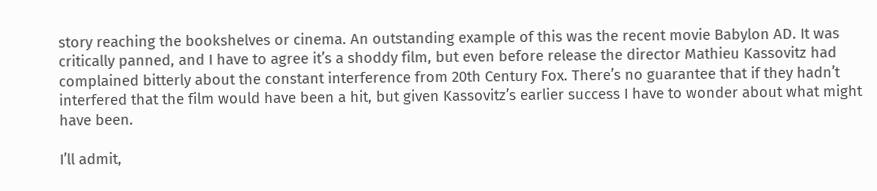story reaching the bookshelves or cinema. An outstanding example of this was the recent movie Babylon AD. It was critically panned, and I have to agree it’s a shoddy film, but even before release the director Mathieu Kassovitz had complained bitterly about the constant interference from 20th Century Fox. There’s no guarantee that if they hadn’t interfered that the film would have been a hit, but given Kassovitz’s earlier success I have to wonder about what might have been.

I’ll admit,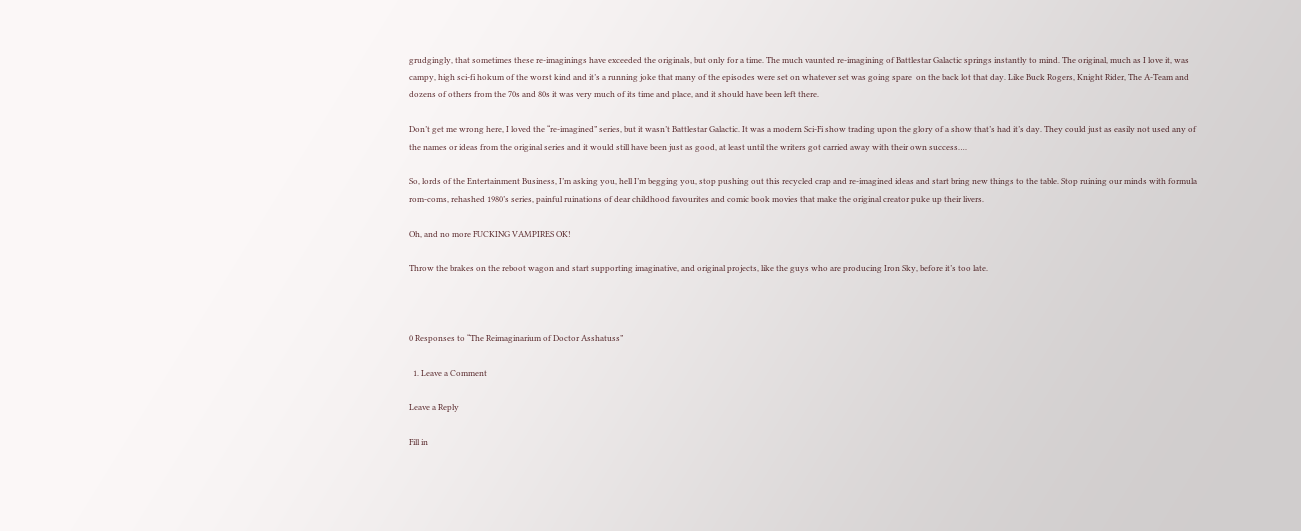grudgingly, that sometimes these re-imaginings have exceeded the originals, but only for a time. The much vaunted re-imagining of Battlestar Galactic springs instantly to mind. The original, much as I love it, was campy, high sci-fi hokum of the worst kind and it’s a running joke that many of the episodes were set on whatever set was going spare  on the back lot that day. Like Buck Rogers, Knight Rider, The A-Team and dozens of others from the 70s and 80s it was very much of its time and place, and it should have been left there.

Don’t get me wrong here, I loved the “re-imagined” series, but it wasn’t Battlestar Galactic. It was a modern Sci-Fi show trading upon the glory of a show that’s had it’s day. They could just as easily not used any of the names or ideas from the original series and it would still have been just as good, at least until the writers got carried away with their own success….

So, lords of the Entertainment Business, I’m asking you, hell I’m begging you, stop pushing out this recycled crap and re-imagined ideas and start bring new things to the table. Stop ruining our minds with formula rom-coms, rehashed 1980’s series, painful ruinations of dear childhood favourites and comic book movies that make the original creator puke up their livers.

Oh, and no more FUCKING VAMPIRES OK!

Throw the brakes on the reboot wagon and start supporting imaginative, and original projects, like the guys who are producing Iron Sky, before it’s too late.



0 Responses to “The Reimaginarium of Doctor Asshatuss”

  1. Leave a Comment

Leave a Reply

Fill in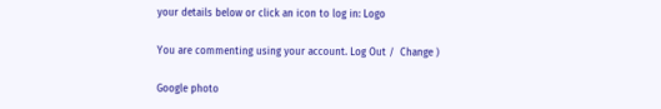your details below or click an icon to log in: Logo

You are commenting using your account. Log Out /  Change )

Google photo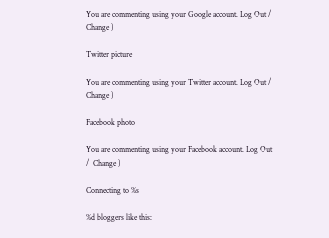You are commenting using your Google account. Log Out /  Change )

Twitter picture

You are commenting using your Twitter account. Log Out /  Change )

Facebook photo

You are commenting using your Facebook account. Log Out /  Change )

Connecting to %s

%d bloggers like this: